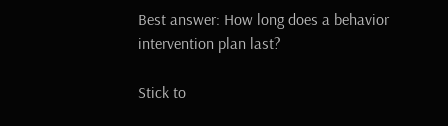Best answer: How long does a behavior intervention plan last?

Stick to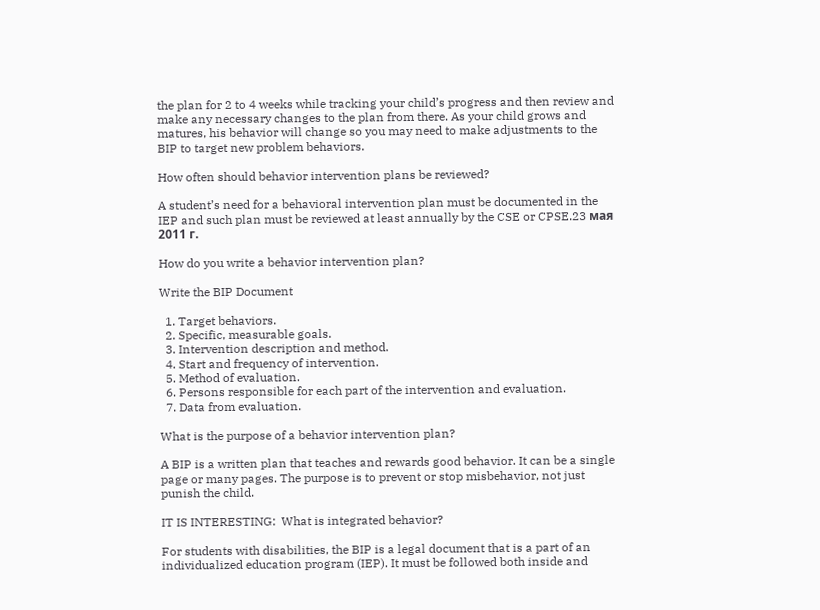the plan for 2 to 4 weeks while tracking your child’s progress and then review and make any necessary changes to the plan from there. As your child grows and matures, his behavior will change so you may need to make adjustments to the BIP to target new problem behaviors.

How often should behavior intervention plans be reviewed?

A student’s need for a behavioral intervention plan must be documented in the IEP and such plan must be reviewed at least annually by the CSE or CPSE.23 мая 2011 г.

How do you write a behavior intervention plan?

Write the BIP Document

  1. Target behaviors.
  2. Specific, measurable goals.
  3. Intervention description and method.
  4. Start and frequency of intervention.
  5. Method of evaluation.
  6. Persons responsible for each part of the intervention and evaluation.
  7. Data from evaluation.

What is the purpose of a behavior intervention plan?

A BIP is a written plan that teaches and rewards good behavior. It can be a single page or many pages. The purpose is to prevent or stop misbehavior, not just punish the child.

IT IS INTERESTING:  What is integrated behavior?

For students with disabilities, the BIP is a legal document that is a part of an individualized education program (IEP). It must be followed both inside and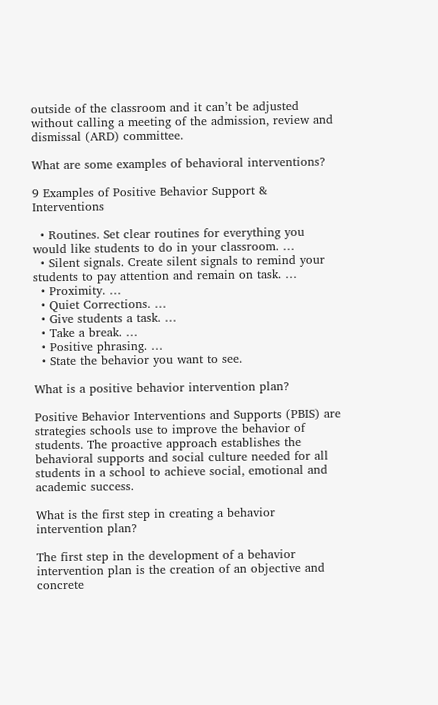outside of the classroom and it can’t be adjusted without calling a meeting of the admission, review and dismissal (ARD) committee.

What are some examples of behavioral interventions?

9 Examples of Positive Behavior Support & Interventions

  • Routines. Set clear routines for everything you would like students to do in your classroom. …
  • Silent signals. Create silent signals to remind your students to pay attention and remain on task. …
  • Proximity. …
  • Quiet Corrections. …
  • Give students a task. …
  • Take a break. …
  • Positive phrasing. …
  • State the behavior you want to see.

What is a positive behavior intervention plan?

Positive Behavior Interventions and Supports (PBIS) are strategies schools use to improve the behavior of students. The proactive approach establishes the behavioral supports and social culture needed for all students in a school to achieve social, emotional and academic success.

What is the first step in creating a behavior intervention plan?

The first step in the development of a behavior intervention plan is the creation of an objective and concrete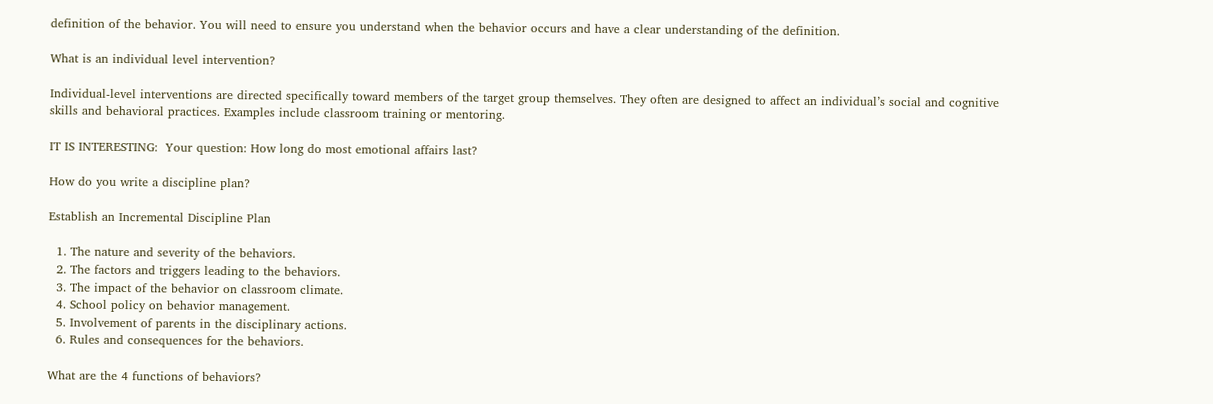definition of the behavior. You will need to ensure you understand when the behavior occurs and have a clear understanding of the definition.

What is an individual level intervention?

Individual-level interventions are directed specifically toward members of the target group themselves. They often are designed to affect an individual’s social and cognitive skills and behavioral practices. Examples include classroom training or mentoring.

IT IS INTERESTING:  Your question: How long do most emotional affairs last?

How do you write a discipline plan?

Establish an Incremental Discipline Plan

  1. The nature and severity of the behaviors.
  2. The factors and triggers leading to the behaviors.
  3. The impact of the behavior on classroom climate.
  4. School policy on behavior management.
  5. Involvement of parents in the disciplinary actions.
  6. Rules and consequences for the behaviors.

What are the 4 functions of behaviors?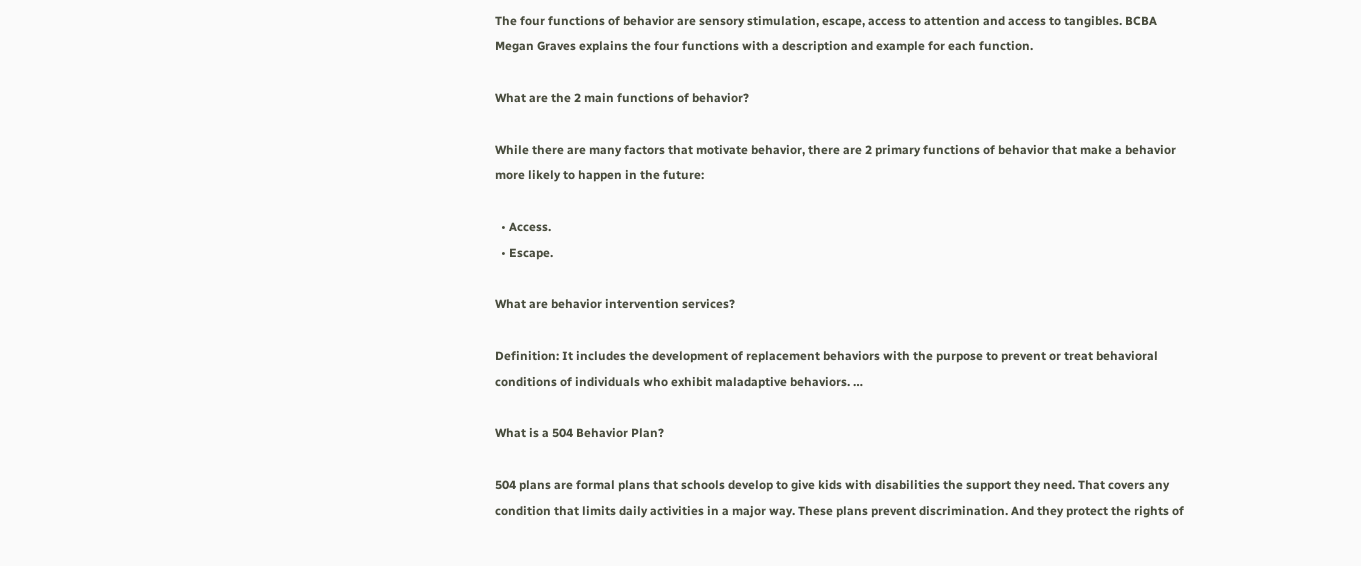The four functions of behavior are sensory stimulation, escape, access to attention and access to tangibles. BCBA Megan Graves explains the four functions with a description and example for each function.

What are the 2 main functions of behavior?

While there are many factors that motivate behavior, there are 2 primary functions of behavior that make a behavior more likely to happen in the future:

  • Access.
  • Escape.

What are behavior intervention services?

Definition: It includes the development of replacement behaviors with the purpose to prevent or treat behavioral conditions of individuals who exhibit maladaptive behaviors. …

What is a 504 Behavior Plan?

504 plans are formal plans that schools develop to give kids with disabilities the support they need. That covers any condition that limits daily activities in a major way. These plans prevent discrimination. And they protect the rights of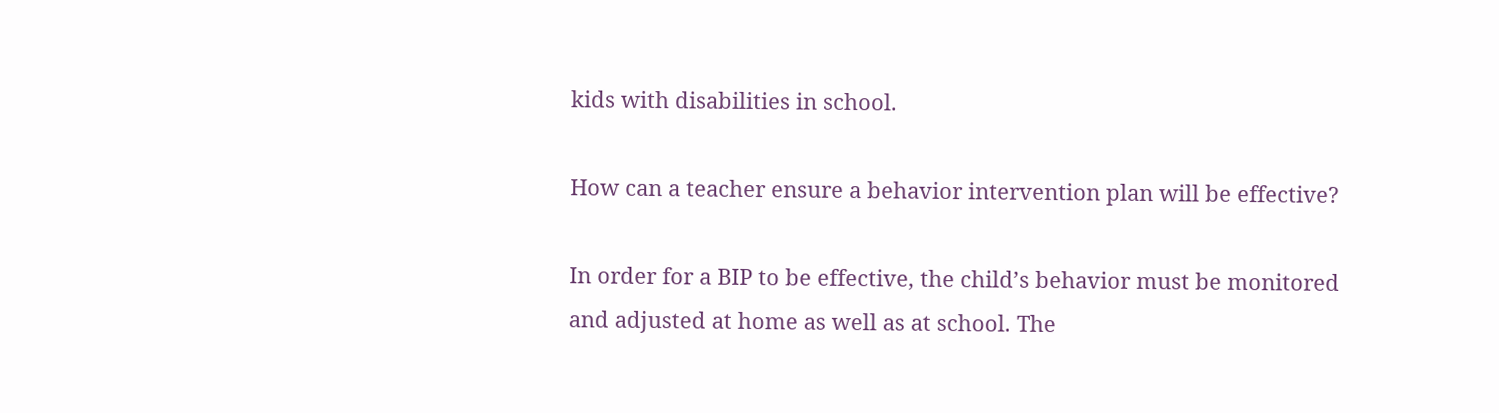kids with disabilities in school.

How can a teacher ensure a behavior intervention plan will be effective?

In order for a BIP to be effective, the child’s behavior must be monitored and adjusted at home as well as at school. The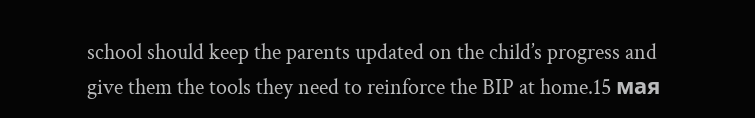school should keep the parents updated on the child’s progress and give them the tools they need to reinforce the BIP at home.15 мая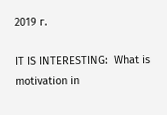2019 г.

IT IS INTERESTING:  What is motivation in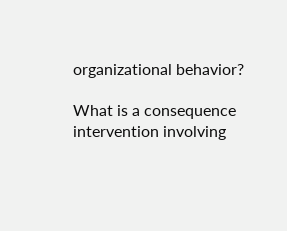organizational behavior?

What is a consequence intervention involving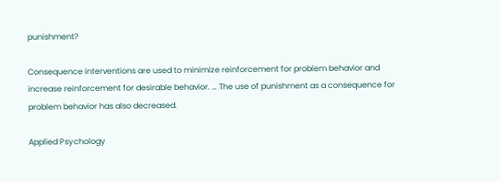punishment?

Consequence interventions are used to minimize reinforcement for problem behavior and increase reinforcement for desirable behavior. … The use of punishment as a consequence for problem behavior has also decreased.

Applied Psychology